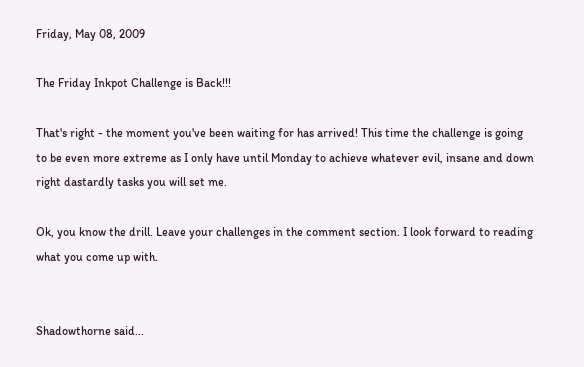Friday, May 08, 2009

The Friday Inkpot Challenge is Back!!!

That's right - the moment you've been waiting for has arrived! This time the challenge is going to be even more extreme as I only have until Monday to achieve whatever evil, insane and down right dastardly tasks you will set me.

Ok, you know the drill. Leave your challenges in the comment section. I look forward to reading what you come up with.


Shadowthorne said...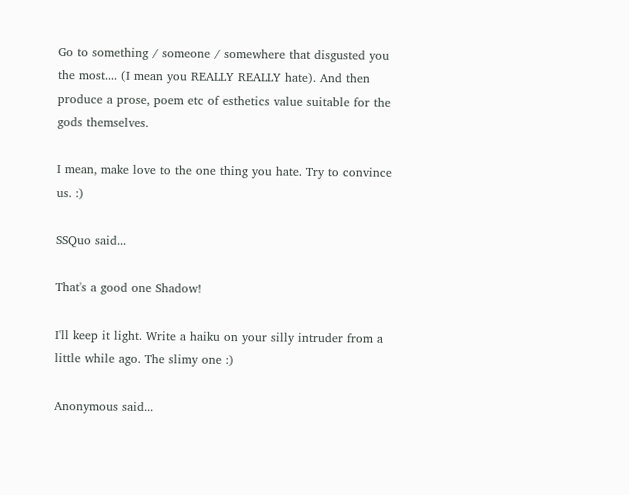Go to something / someone / somewhere that disgusted you the most.... (I mean you REALLY REALLY hate). And then produce a prose, poem etc of esthetics value suitable for the gods themselves.

I mean, make love to the one thing you hate. Try to convince us. :)

SSQuo said...

That's a good one Shadow!

I'll keep it light. Write a haiku on your silly intruder from a little while ago. The slimy one :)

Anonymous said...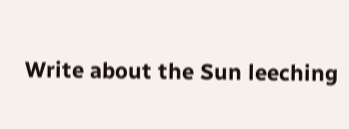Write about the Sun leeching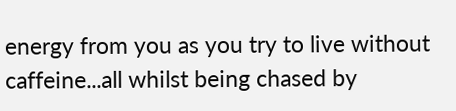energy from you as you try to live without caffeine...all whilst being chased by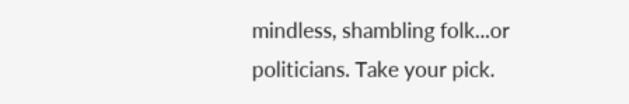mindless, shambling folk...or politicians. Take your pick.